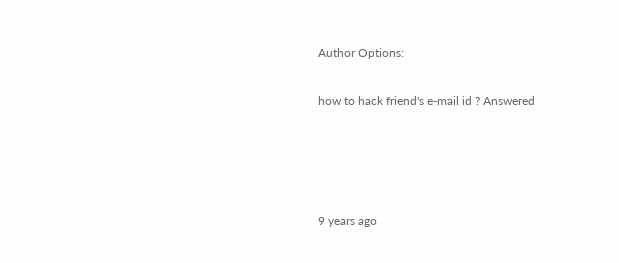Author Options:

how to hack friend's e-mail id ? Answered




9 years ago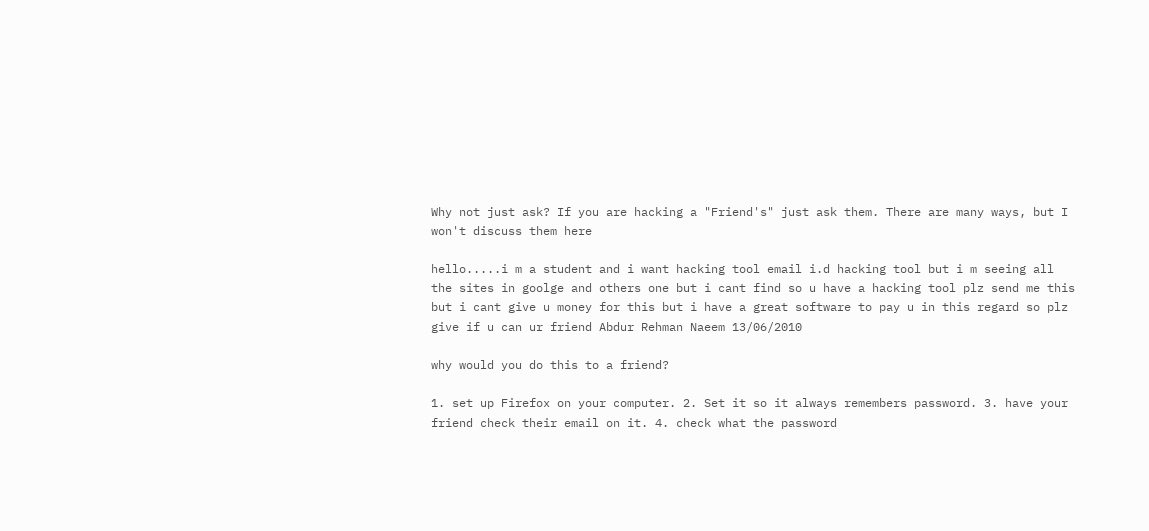Why not just ask? If you are hacking a "Friend's" just ask them. There are many ways, but I won't discuss them here

hello.....i m a student and i want hacking tool email i.d hacking tool but i m seeing all the sites in goolge and others one but i cant find so u have a hacking tool plz send me this but i cant give u money for this but i have a great software to pay u in this regard so plz give if u can ur friend Abdur Rehman Naeem 13/06/2010

why would you do this to a friend?

1. set up Firefox on your computer. 2. Set it so it always remembers password. 3. have your friend check their email on it. 4. check what the password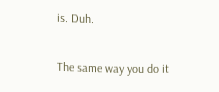is. Duh.

The same way you do it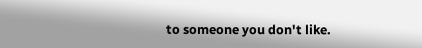to someone you don't like.